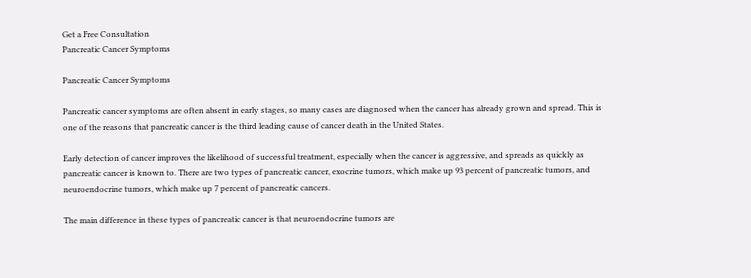Get a Free Consultation
Pancreatic Cancer Symptoms

Pancreatic Cancer Symptoms

Pancreatic cancer symptoms are often absent in early stages, so many cases are diagnosed when the cancer has already grown and spread. This is one of the reasons that pancreatic cancer is the third leading cause of cancer death in the United States.

Early detection of cancer improves the likelihood of successful treatment, especially when the cancer is aggressive, and spreads as quickly as pancreatic cancer is known to. There are two types of pancreatic cancer, exocrine tumors, which make up 93 percent of pancreatic tumors, and neuroendocrine tumors, which make up 7 percent of pancreatic cancers.

The main difference in these types of pancreatic cancer is that neuroendocrine tumors are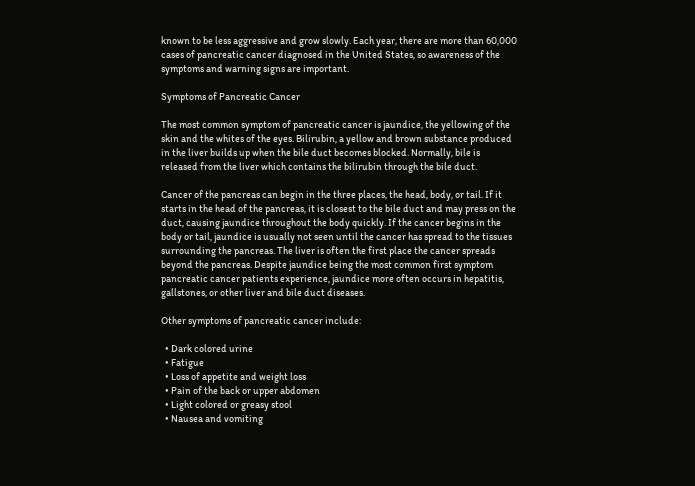known to be less aggressive and grow slowly. Each year, there are more than 60,000 cases of pancreatic cancer diagnosed in the United States, so awareness of the symptoms and warning signs are important.

Symptoms of Pancreatic Cancer

The most common symptom of pancreatic cancer is jaundice, the yellowing of the skin and the whites of the eyes. Bilirubin, a yellow and brown substance produced in the liver builds up when the bile duct becomes blocked. Normally, bile is released from the liver which contains the bilirubin through the bile duct.

Cancer of the pancreas can begin in the three places, the head, body, or tail. If it starts in the head of the pancreas, it is closest to the bile duct and may press on the duct, causing jaundice throughout the body quickly. If the cancer begins in the body or tail, jaundice is usually not seen until the cancer has spread to the tissues surrounding the pancreas. The liver is often the first place the cancer spreads beyond the pancreas. Despite jaundice being the most common first symptom pancreatic cancer patients experience, jaundice more often occurs in hepatitis, gallstones, or other liver and bile duct diseases.

Other symptoms of pancreatic cancer include:

  • Dark colored urine
  • Fatigue
  • Loss of appetite and weight loss
  • Pain of the back or upper abdomen
  • Light colored or greasy stool
  • Nausea and vomiting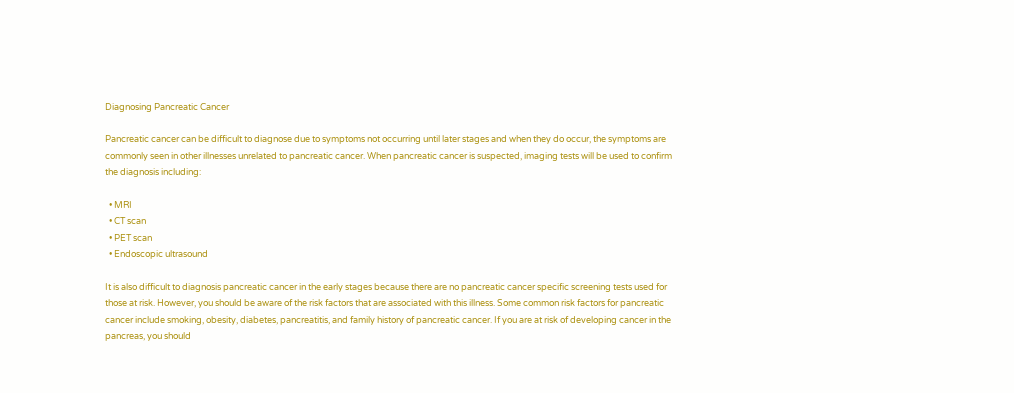Diagnosing Pancreatic Cancer

Pancreatic cancer can be difficult to diagnose due to symptoms not occurring until later stages and when they do occur, the symptoms are commonly seen in other illnesses unrelated to pancreatic cancer. When pancreatic cancer is suspected, imaging tests will be used to confirm the diagnosis including:

  • MRI
  • CT scan
  • PET scan
  • Endoscopic ultrasound

It is also difficult to diagnosis pancreatic cancer in the early stages because there are no pancreatic cancer specific screening tests used for those at risk. However, you should be aware of the risk factors that are associated with this illness. Some common risk factors for pancreatic cancer include smoking, obesity, diabetes, pancreatitis, and family history of pancreatic cancer. If you are at risk of developing cancer in the pancreas, you should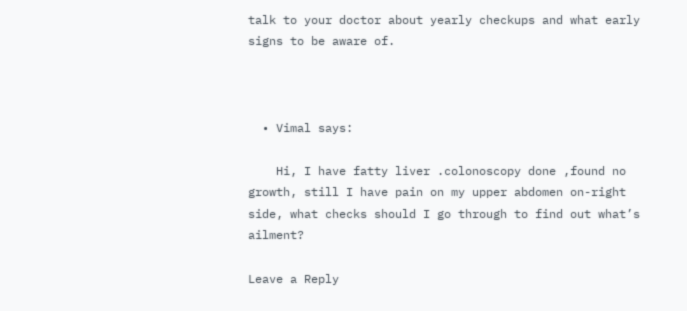talk to your doctor about yearly checkups and what early signs to be aware of.



  • Vimal says:

    Hi, I have fatty liver .colonoscopy done ,found no growth, still I have pain on my upper abdomen on-right side, what checks should I go through to find out what’s ailment?

Leave a Reply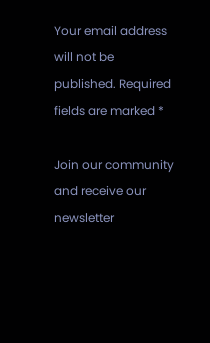Your email address will not be published. Required fields are marked *

Join our community
and receive our newsletter